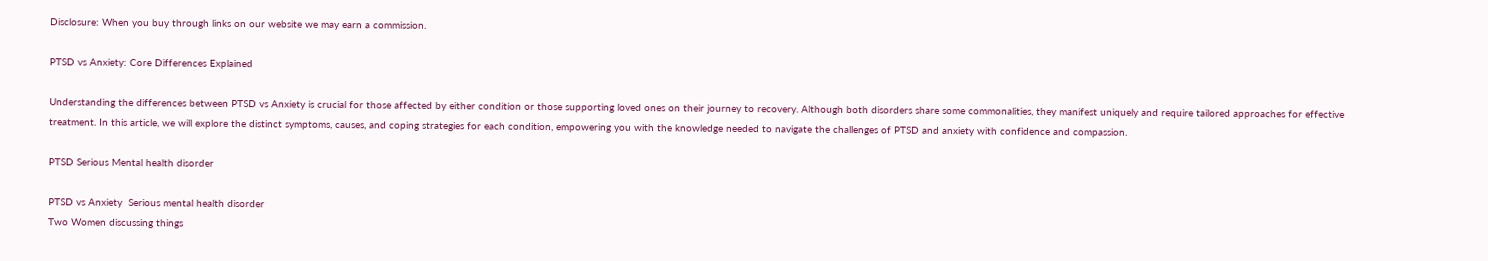Disclosure: When you buy through links on our website we may earn a commission.

PTSD vs Anxiety: Core Differences Explained

Understanding the differences between PTSD vs Anxiety is crucial for those affected by either condition or those supporting loved ones on their journey to recovery. Although both disorders share some commonalities, they manifest uniquely and require tailored approaches for effective treatment. In this article, we will explore the distinct symptoms, causes, and coping strategies for each condition, empowering you with the knowledge needed to navigate the challenges of PTSD and anxiety with confidence and compassion.

PTSD Serious Mental health disorder

PTSD vs Anxiety  Serious mental health disorder
Two Women discussing things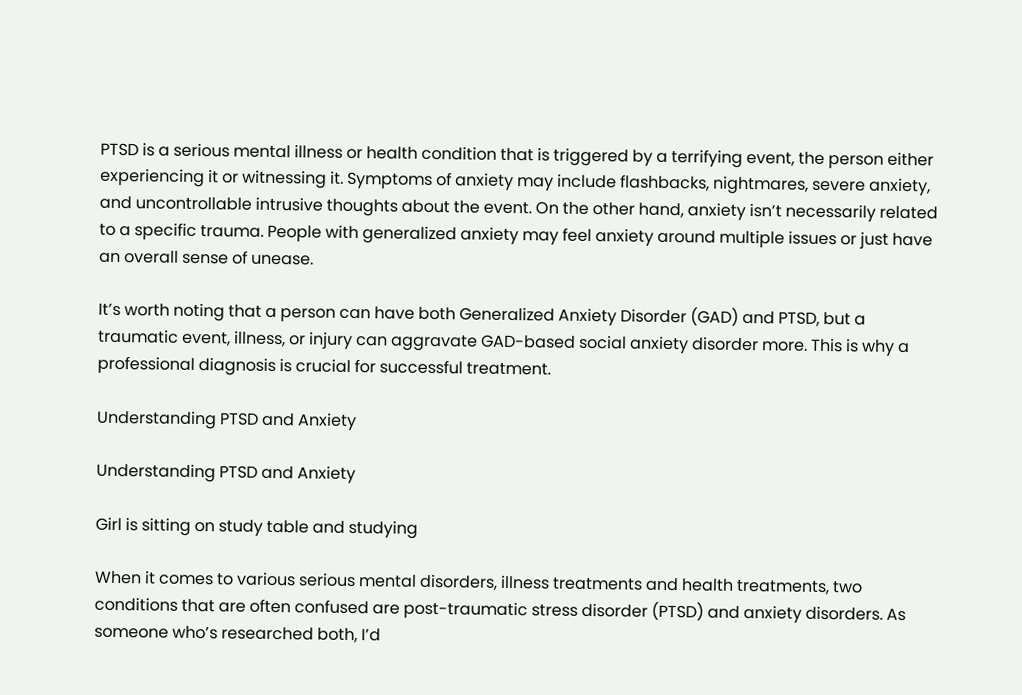PTSD is a serious mental illness or health condition that is triggered by a terrifying event, the person either experiencing it or witnessing it. Symptoms of anxiety may include flashbacks, nightmares, severe anxiety, and uncontrollable intrusive thoughts about the event. On the other hand, anxiety isn’t necessarily related to a specific trauma. People with generalized anxiety may feel anxiety around multiple issues or just have an overall sense of unease.

It’s worth noting that a person can have both Generalized Anxiety Disorder (GAD) and PTSD, but a traumatic event, illness, or injury can aggravate GAD-based social anxiety disorder more. This is why a professional diagnosis is crucial for successful treatment.

Understanding PTSD and Anxiety

Understanding PTSD and Anxiety

Girl is sitting on study table and studying

When it comes to various serious mental disorders, illness treatments and health treatments, two conditions that are often confused are post-traumatic stress disorder (PTSD) and anxiety disorders. As someone who’s researched both, I’d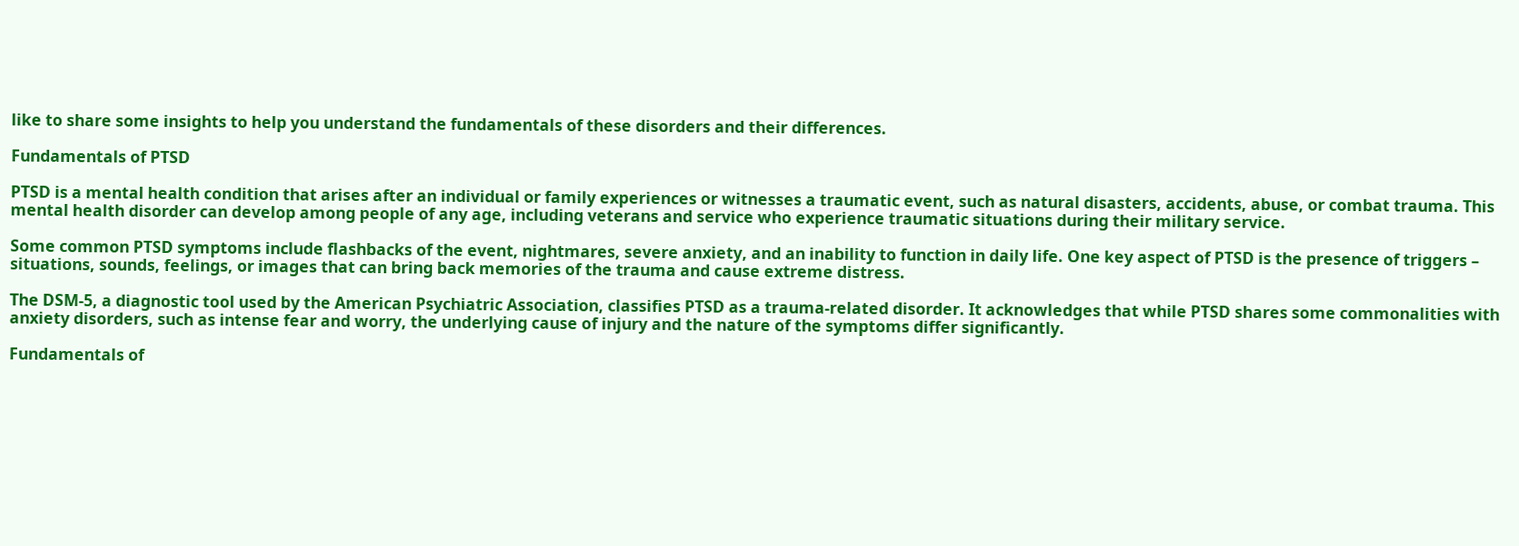like to share some insights to help you understand the fundamentals of these disorders and their differences.

Fundamentals of PTSD

PTSD is a mental health condition that arises after an individual or family experiences or witnesses a traumatic event, such as natural disasters, accidents, abuse, or combat trauma. This mental health disorder can develop among people of any age, including veterans and service who experience traumatic situations during their military service.

Some common PTSD symptoms include flashbacks of the event, nightmares, severe anxiety, and an inability to function in daily life. One key aspect of PTSD is the presence of triggers – situations, sounds, feelings, or images that can bring back memories of the trauma and cause extreme distress.

The DSM-5, a diagnostic tool used by the American Psychiatric Association, classifies PTSD as a trauma-related disorder. It acknowledges that while PTSD shares some commonalities with anxiety disorders, such as intense fear and worry, the underlying cause of injury and the nature of the symptoms differ significantly.

Fundamentals of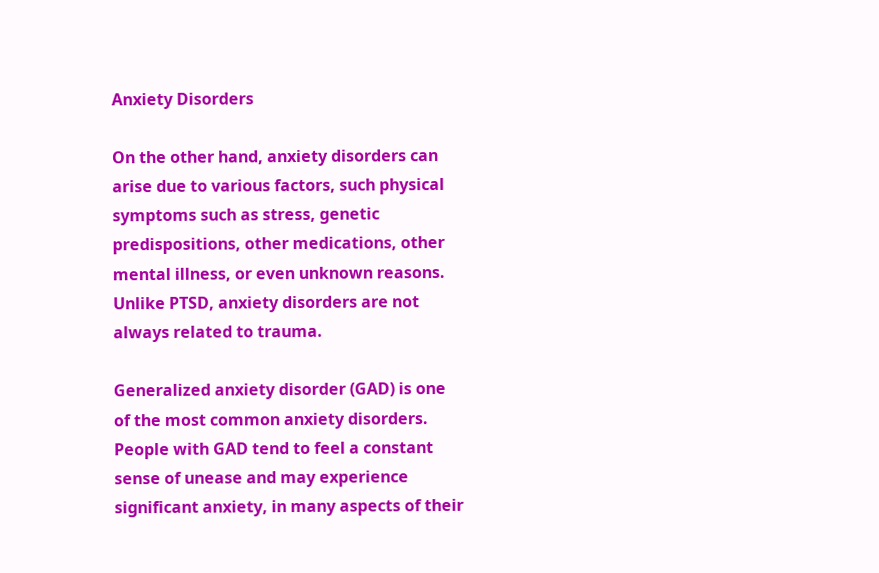Anxiety Disorders

On the other hand, anxiety disorders can arise due to various factors, such physical symptoms such as stress, genetic predispositions, other medications, other mental illness, or even unknown reasons. Unlike PTSD, anxiety disorders are not always related to trauma.

Generalized anxiety disorder (GAD) is one of the most common anxiety disorders. People with GAD tend to feel a constant sense of unease and may experience significant anxiety, in many aspects of their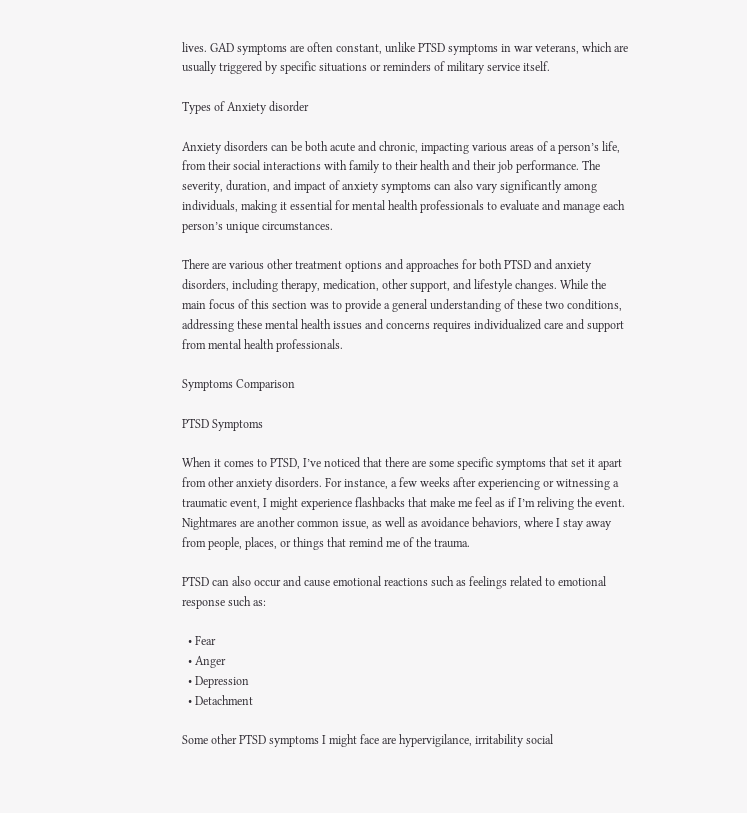lives. GAD symptoms are often constant, unlike PTSD symptoms in war veterans, which are usually triggered by specific situations or reminders of military service itself.

Types of Anxiety disorder

Anxiety disorders can be both acute and chronic, impacting various areas of a person’s life, from their social interactions with family to their health and their job performance. The severity, duration, and impact of anxiety symptoms can also vary significantly among individuals, making it essential for mental health professionals to evaluate and manage each person’s unique circumstances.

There are various other treatment options and approaches for both PTSD and anxiety disorders, including therapy, medication, other support, and lifestyle changes. While the main focus of this section was to provide a general understanding of these two conditions, addressing these mental health issues and concerns requires individualized care and support from mental health professionals.

Symptoms Comparison

PTSD Symptoms

When it comes to PTSD, I’ve noticed that there are some specific symptoms that set it apart from other anxiety disorders. For instance, a few weeks after experiencing or witnessing a traumatic event, I might experience flashbacks that make me feel as if I’m reliving the event. Nightmares are another common issue, as well as avoidance behaviors, where I stay away from people, places, or things that remind me of the trauma.

PTSD can also occur and cause emotional reactions such as feelings related to emotional response such as:

  • Fear
  • Anger
  • Depression
  • Detachment

Some other PTSD symptoms I might face are hypervigilance, irritability social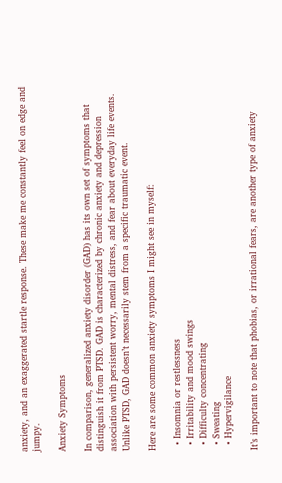anxiety, and an exaggerated startle response. These make me constantly feel on edge and jumpy.

Anxiety Symptoms

In comparison, generalized anxiety disorder (GAD) has its own set of symptoms that distinguish it from PTSD. GAD is characterized by chronic anxiety and depression association with persistent worry, mental distress, and fear about everyday life events. Unlike PTSD, GAD doesn’t necessarily stem from a specific traumatic event.

Here are some common anxiety symptoms I might see in myself:

  • Insomnia or restlessness
  • Irritability and mood swings
  • Difficulty concentrating
  • Sweating
  • Hypervigilance

It’s important to note that phobias, or irrational fears, are another type of anxiety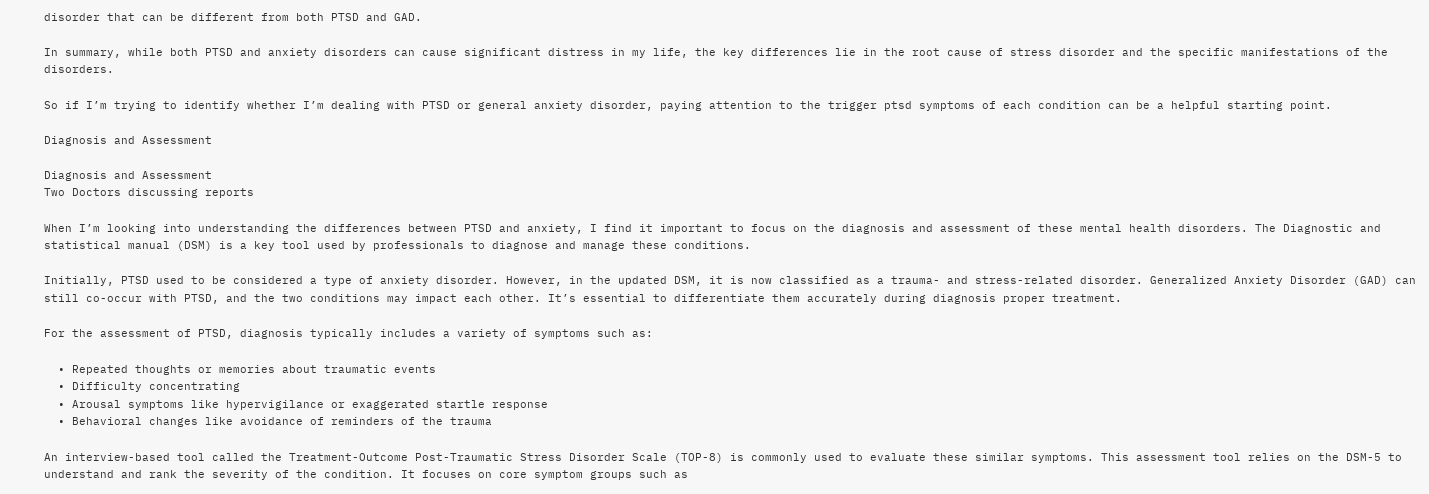disorder that can be different from both PTSD and GAD.

In summary, while both PTSD and anxiety disorders can cause significant distress in my life, the key differences lie in the root cause of stress disorder and the specific manifestations of the disorders.

So if I’m trying to identify whether I’m dealing with PTSD or general anxiety disorder, paying attention to the trigger ptsd symptoms of each condition can be a helpful starting point.

Diagnosis and Assessment

Diagnosis and Assessment
Two Doctors discussing reports

When I’m looking into understanding the differences between PTSD and anxiety, I find it important to focus on the diagnosis and assessment of these mental health disorders. The Diagnostic and statistical manual (DSM) is a key tool used by professionals to diagnose and manage these conditions.

Initially, PTSD used to be considered a type of anxiety disorder. However, in the updated DSM, it is now classified as a trauma- and stress-related disorder. Generalized Anxiety Disorder (GAD) can still co-occur with PTSD, and the two conditions may impact each other. It’s essential to differentiate them accurately during diagnosis proper treatment.

For the assessment of PTSD, diagnosis typically includes a variety of symptoms such as:

  • Repeated thoughts or memories about traumatic events
  • Difficulty concentrating
  • Arousal symptoms like hypervigilance or exaggerated startle response
  • Behavioral changes like avoidance of reminders of the trauma

An interview-based tool called the Treatment-Outcome Post-Traumatic Stress Disorder Scale (TOP-8) is commonly used to evaluate these similar symptoms. This assessment tool relies on the DSM-5 to understand and rank the severity of the condition. It focuses on core symptom groups such as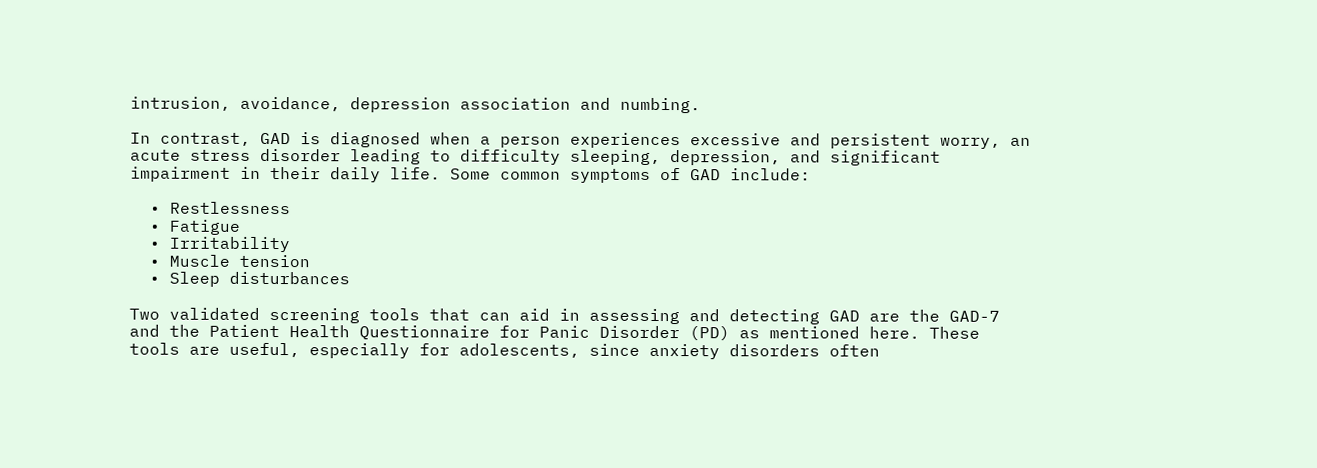intrusion, avoidance, depression association and numbing.

In contrast, GAD is diagnosed when a person experiences excessive and persistent worry, an acute stress disorder leading to difficulty sleeping, depression, and significant impairment in their daily life. Some common symptoms of GAD include:

  • Restlessness
  • Fatigue
  • Irritability
  • Muscle tension
  • Sleep disturbances

Two validated screening tools that can aid in assessing and detecting GAD are the GAD-7 and the Patient Health Questionnaire for Panic Disorder (PD) as mentioned here. These tools are useful, especially for adolescents, since anxiety disorders often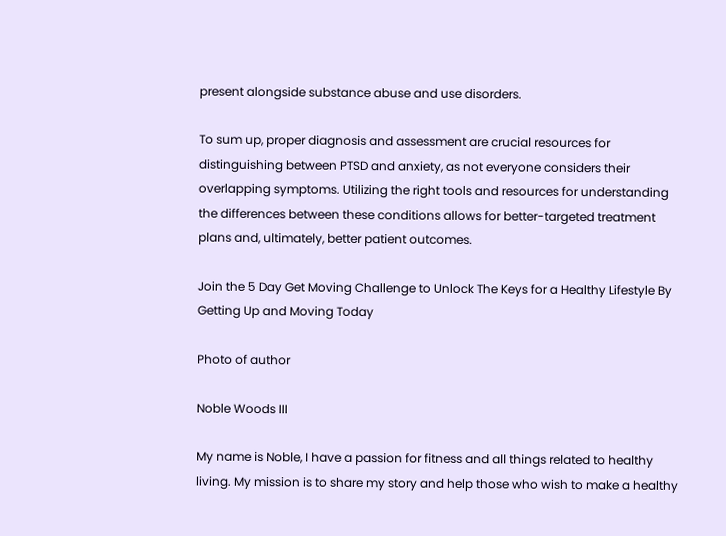present alongside substance abuse and use disorders.

To sum up, proper diagnosis and assessment are crucial resources for distinguishing between PTSD and anxiety, as not everyone considers their overlapping symptoms. Utilizing the right tools and resources for understanding the differences between these conditions allows for better-targeted treatment plans and, ultimately, better patient outcomes.

Join the 5 Day Get Moving Challenge to Unlock The Keys for a Healthy Lifestyle By Getting Up and Moving Today

Photo of author

Noble Woods III

My name is Noble, I have a passion for fitness and all things related to healthy living. My mission is to share my story and help those who wish to make a healthy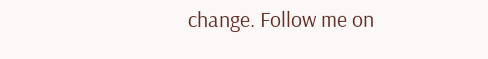change. Follow me on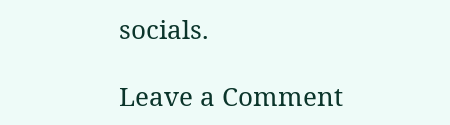socials.

Leave a Comment